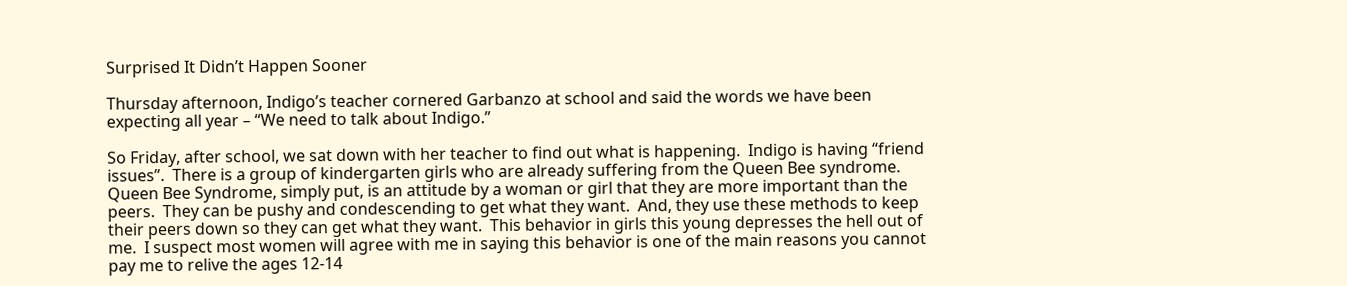Surprised It Didn’t Happen Sooner

Thursday afternoon, Indigo’s teacher cornered Garbanzo at school and said the words we have been expecting all year – “We need to talk about Indigo.”

So Friday, after school, we sat down with her teacher to find out what is happening.  Indigo is having “friend issues”.  There is a group of kindergarten girls who are already suffering from the Queen Bee syndrome.   Queen Bee Syndrome, simply put, is an attitude by a woman or girl that they are more important than the peers.  They can be pushy and condescending to get what they want.  And, they use these methods to keep their peers down so they can get what they want.  This behavior in girls this young depresses the hell out of me.  I suspect most women will agree with me in saying this behavior is one of the main reasons you cannot pay me to relive the ages 12-14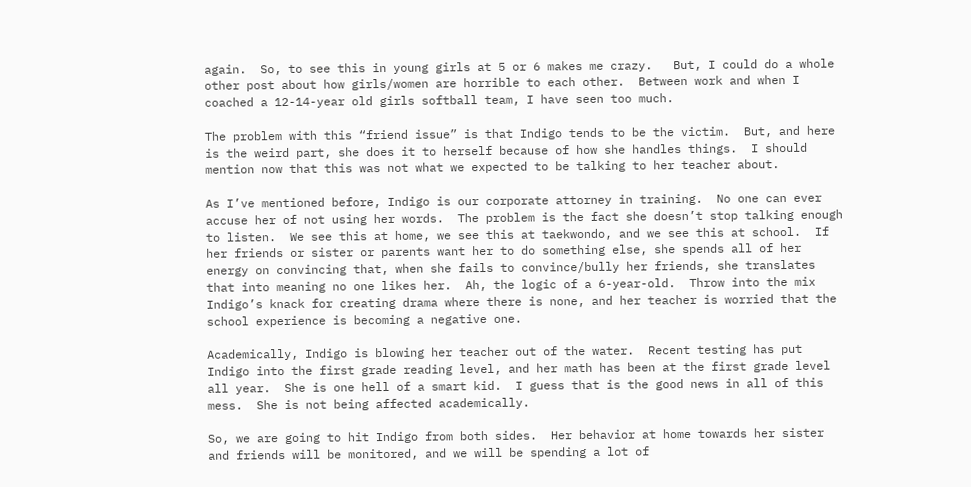again.  So, to see this in young girls at 5 or 6 makes me crazy.   But, I could do a whole other post about how girls/women are horrible to each other.  Between work and when I coached a 12-14-year old girls softball team, I have seen too much.

The problem with this “friend issue” is that Indigo tends to be the victim.  But, and here is the weird part, she does it to herself because of how she handles things.  I should mention now that this was not what we expected to be talking to her teacher about.

As I’ve mentioned before, Indigo is our corporate attorney in training.  No one can ever accuse her of not using her words.  The problem is the fact she doesn’t stop talking enough to listen.  We see this at home, we see this at taekwondo, and we see this at school.  If her friends or sister or parents want her to do something else, she spends all of her energy on convincing that, when she fails to convince/bully her friends, she translates that into meaning no one likes her.  Ah, the logic of a 6-year-old.  Throw into the mix Indigo’s knack for creating drama where there is none, and her teacher is worried that the school experience is becoming a negative one.

Academically, Indigo is blowing her teacher out of the water.  Recent testing has put Indigo into the first grade reading level, and her math has been at the first grade level all year.  She is one hell of a smart kid.  I guess that is the good news in all of this mess.  She is not being affected academically.

So, we are going to hit Indigo from both sides.  Her behavior at home towards her sister and friends will be monitored, and we will be spending a lot of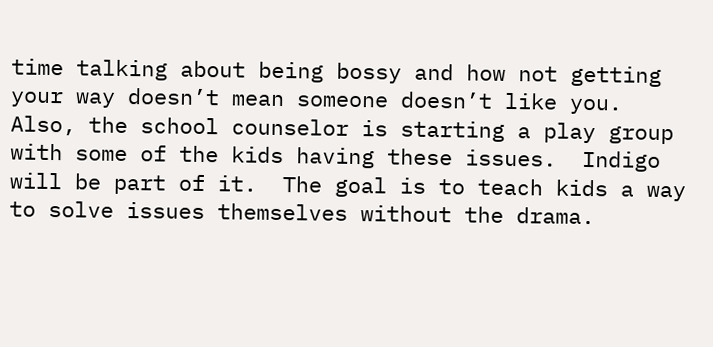time talking about being bossy and how not getting your way doesn’t mean someone doesn’t like you.  Also, the school counselor is starting a play group with some of the kids having these issues.  Indigo will be part of it.  The goal is to teach kids a way to solve issues themselves without the drama.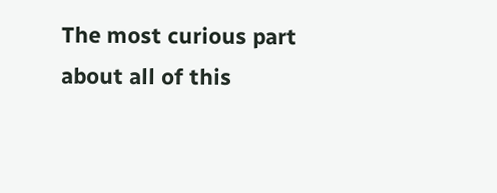The most curious part about all of this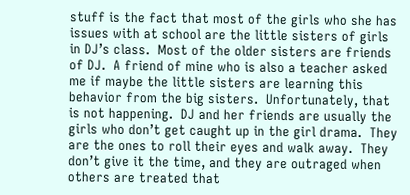stuff is the fact that most of the girls who she has issues with at school are the little sisters of girls in DJ’s class.  Most of the older sisters are friends of DJ.  A friend of mine who is also a teacher asked me if maybe the little sisters are learning this behavior from the big sisters.  Unfortunately, that is not happening.  DJ and her friends are usually the girls who don’t get caught up in the girl drama.  They are the ones to roll their eyes and walk away.  They don’t give it the time, and they are outraged when others are treated that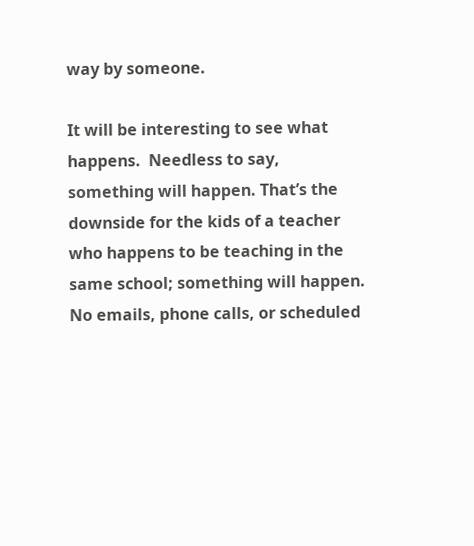way by someone.

It will be interesting to see what happens.  Needless to say, something will happen. That’s the downside for the kids of a teacher who happens to be teaching in the same school; something will happen.  No emails, phone calls, or scheduled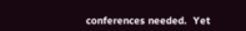conferences needed.  Yet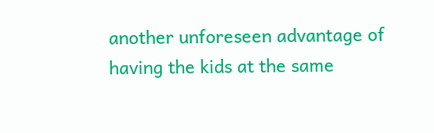another unforeseen advantage of having the kids at the same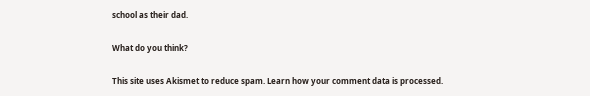school as their dad.

What do you think?

This site uses Akismet to reduce spam. Learn how your comment data is processed.